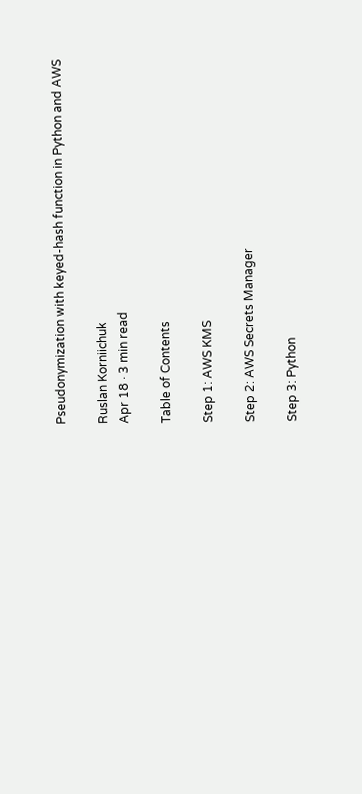Pseudonymization with keyed-hash function in Python and AWS

Ruslan Korniichuk
Apr 18 · 3 min read

Table of Contents

Step 1: AWS KMS

Step 2: AWS Secrets Manager

Step 3: Python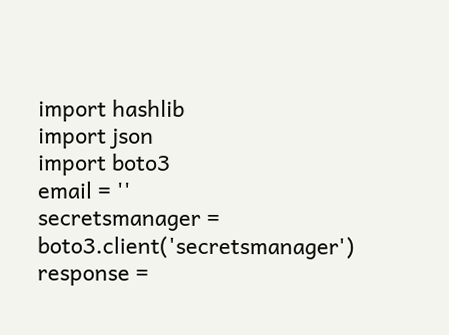import hashlib
import json
import boto3
email = ''
secretsmanager = boto3.client('secretsmanager')
response =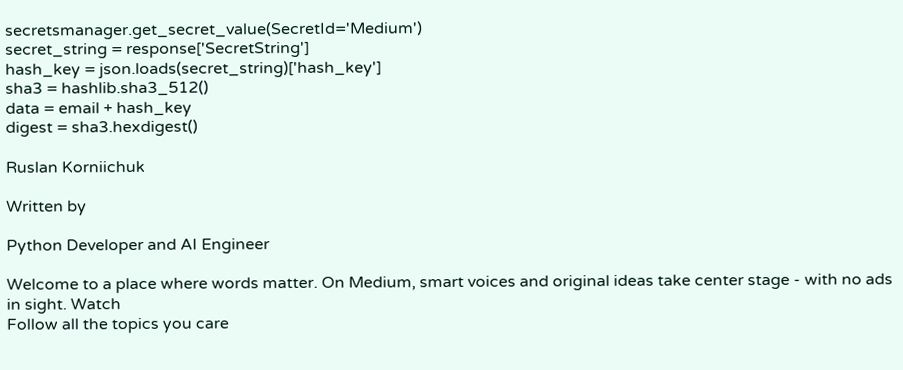secretsmanager.get_secret_value(SecretId='Medium')
secret_string = response['SecretString']
hash_key = json.loads(secret_string)['hash_key']
sha3 = hashlib.sha3_512()
data = email + hash_key
digest = sha3.hexdigest()

Ruslan Korniichuk

Written by

Python Developer and AI Engineer

Welcome to a place where words matter. On Medium, smart voices and original ideas take center stage - with no ads in sight. Watch
Follow all the topics you care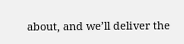about, and we’ll deliver the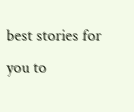best stories for you to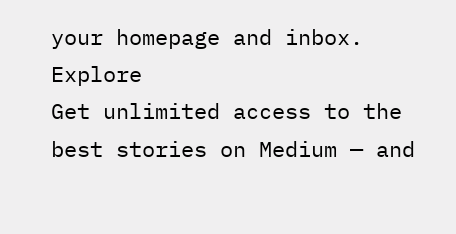your homepage and inbox. Explore
Get unlimited access to the best stories on Medium — and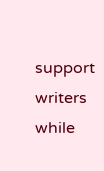support writers while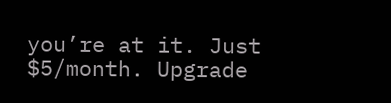you’re at it. Just $5/month. Upgrade